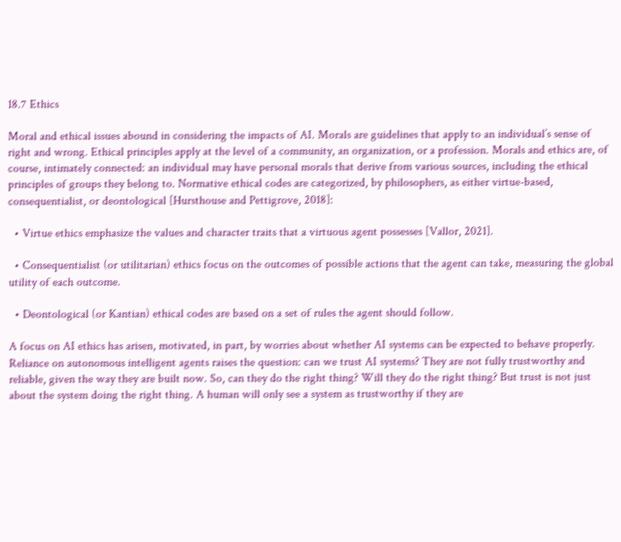18.7 Ethics

Moral and ethical issues abound in considering the impacts of AI. Morals are guidelines that apply to an individual’s sense of right and wrong. Ethical principles apply at the level of a community, an organization, or a profession. Morals and ethics are, of course, intimately connected: an individual may have personal morals that derive from various sources, including the ethical principles of groups they belong to. Normative ethical codes are categorized, by philosophers, as either virtue-based, consequentialist, or deontological [Hursthouse and Pettigrove, 2018]:

  • Virtue ethics emphasize the values and character traits that a virtuous agent possesses [Vallor, 2021].

  • Consequentialist (or utilitarian) ethics focus on the outcomes of possible actions that the agent can take, measuring the global utility of each outcome.

  • Deontological (or Kantian) ethical codes are based on a set of rules the agent should follow.

A focus on AI ethics has arisen, motivated, in part, by worries about whether AI systems can be expected to behave properly. Reliance on autonomous intelligent agents raises the question: can we trust AI systems? They are not fully trustworthy and reliable, given the way they are built now. So, can they do the right thing? Will they do the right thing? But trust is not just about the system doing the right thing. A human will only see a system as trustworthy if they are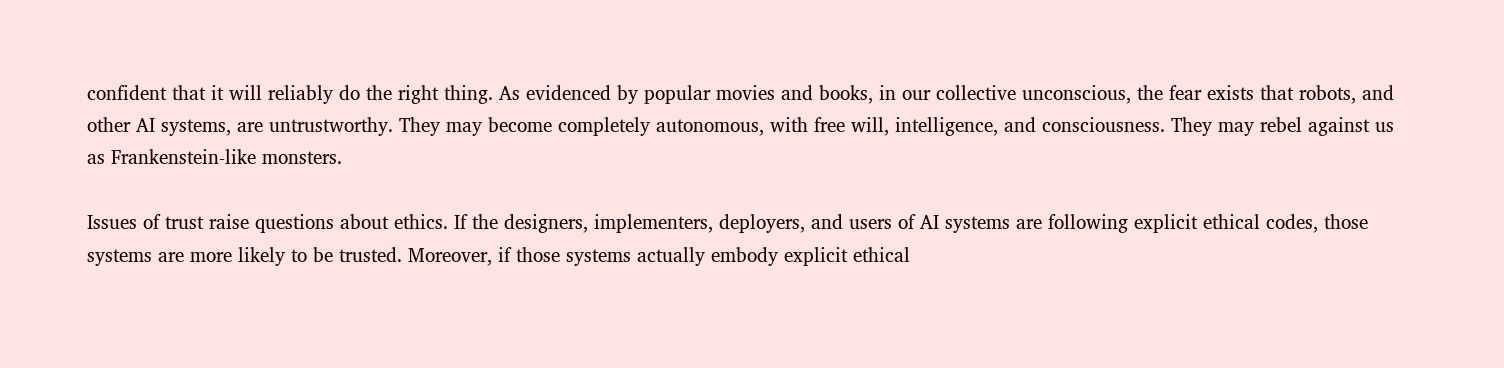confident that it will reliably do the right thing. As evidenced by popular movies and books, in our collective unconscious, the fear exists that robots, and other AI systems, are untrustworthy. They may become completely autonomous, with free will, intelligence, and consciousness. They may rebel against us as Frankenstein-like monsters.

Issues of trust raise questions about ethics. If the designers, implementers, deployers, and users of AI systems are following explicit ethical codes, those systems are more likely to be trusted. Moreover, if those systems actually embody explicit ethical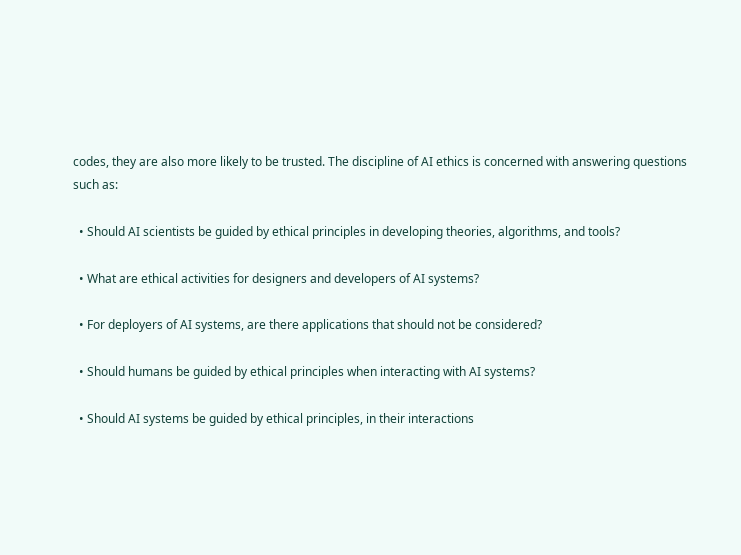codes, they are also more likely to be trusted. The discipline of AI ethics is concerned with answering questions such as:

  • Should AI scientists be guided by ethical principles in developing theories, algorithms, and tools?

  • What are ethical activities for designers and developers of AI systems?

  • For deployers of AI systems, are there applications that should not be considered?

  • Should humans be guided by ethical principles when interacting with AI systems?

  • Should AI systems be guided by ethical principles, in their interactions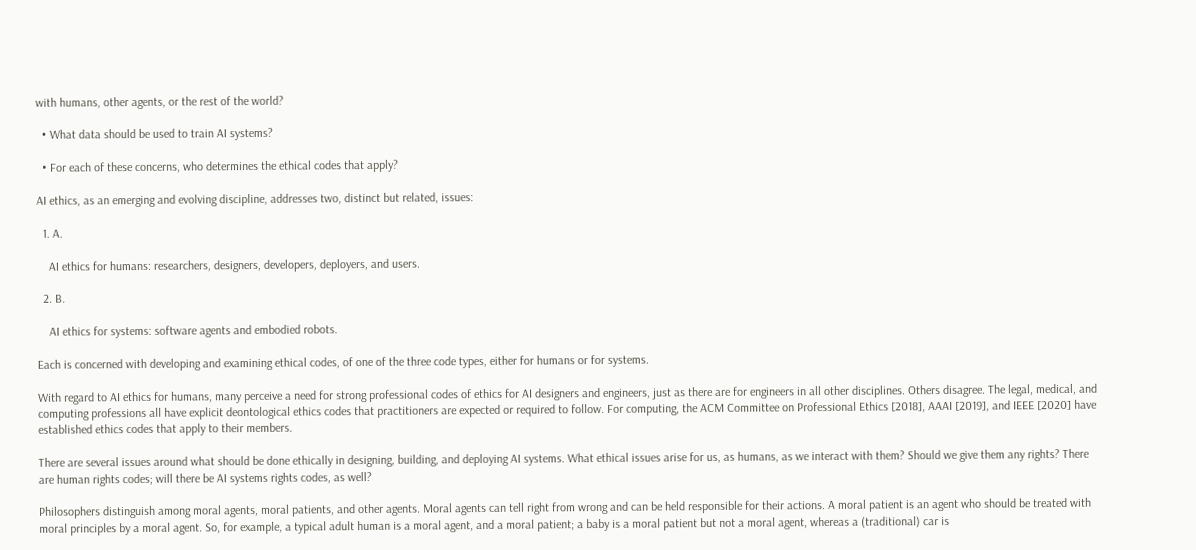with humans, other agents, or the rest of the world?

  • What data should be used to train AI systems?

  • For each of these concerns, who determines the ethical codes that apply?

AI ethics, as an emerging and evolving discipline, addresses two, distinct but related, issues:

  1. A.

    AI ethics for humans: researchers, designers, developers, deployers, and users.

  2. B.

    AI ethics for systems: software agents and embodied robots.

Each is concerned with developing and examining ethical codes, of one of the three code types, either for humans or for systems.

With regard to AI ethics for humans, many perceive a need for strong professional codes of ethics for AI designers and engineers, just as there are for engineers in all other disciplines. Others disagree. The legal, medical, and computing professions all have explicit deontological ethics codes that practitioners are expected or required to follow. For computing, the ACM Committee on Professional Ethics [2018], AAAI [2019], and IEEE [2020] have established ethics codes that apply to their members.

There are several issues around what should be done ethically in designing, building, and deploying AI systems. What ethical issues arise for us, as humans, as we interact with them? Should we give them any rights? There are human rights codes; will there be AI systems rights codes, as well?

Philosophers distinguish among moral agents, moral patients, and other agents. Moral agents can tell right from wrong and can be held responsible for their actions. A moral patient is an agent who should be treated with moral principles by a moral agent. So, for example, a typical adult human is a moral agent, and a moral patient; a baby is a moral patient but not a moral agent, whereas a (traditional) car is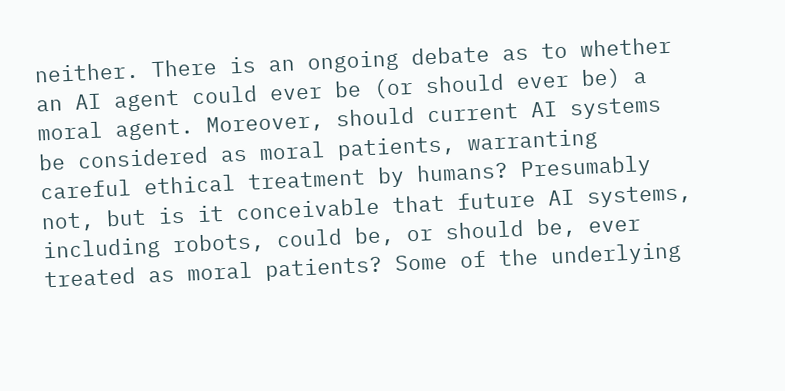neither. There is an ongoing debate as to whether an AI agent could ever be (or should ever be) a moral agent. Moreover, should current AI systems be considered as moral patients, warranting careful ethical treatment by humans? Presumably not, but is it conceivable that future AI systems, including robots, could be, or should be, ever treated as moral patients? Some of the underlying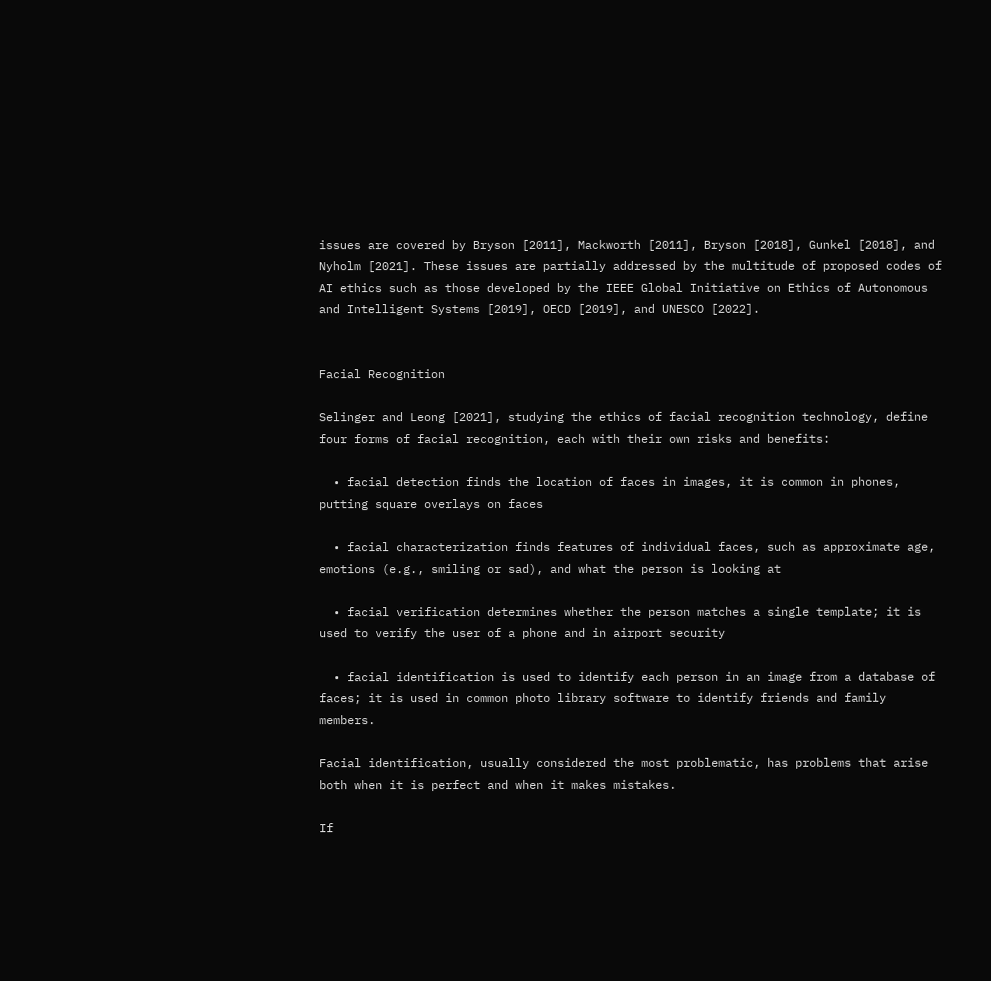issues are covered by Bryson [2011], Mackworth [2011], Bryson [2018], Gunkel [2018], and Nyholm [2021]. These issues are partially addressed by the multitude of proposed codes of AI ethics such as those developed by the IEEE Global Initiative on Ethics of Autonomous and Intelligent Systems [2019], OECD [2019], and UNESCO [2022].


Facial Recognition

Selinger and Leong [2021], studying the ethics of facial recognition technology, define four forms of facial recognition, each with their own risks and benefits:

  • facial detection finds the location of faces in images, it is common in phones, putting square overlays on faces

  • facial characterization finds features of individual faces, such as approximate age, emotions (e.g., smiling or sad), and what the person is looking at

  • facial verification determines whether the person matches a single template; it is used to verify the user of a phone and in airport security

  • facial identification is used to identify each person in an image from a database of faces; it is used in common photo library software to identify friends and family members.

Facial identification, usually considered the most problematic, has problems that arise both when it is perfect and when it makes mistakes.

If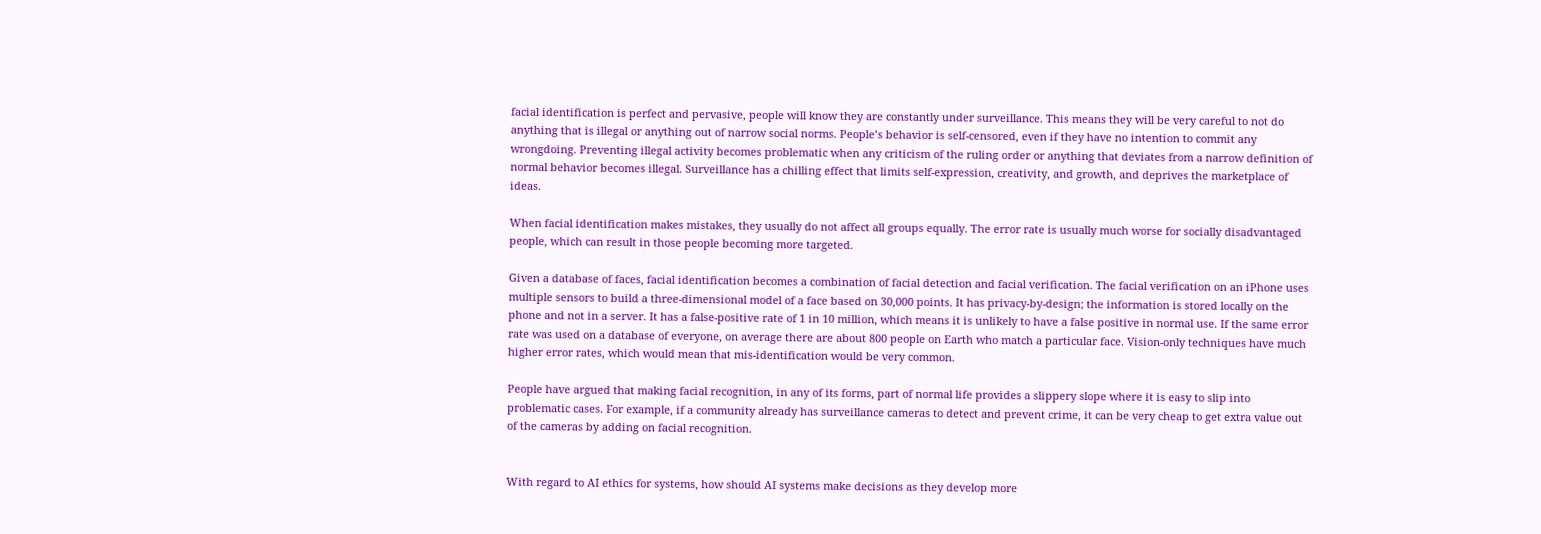facial identification is perfect and pervasive, people will know they are constantly under surveillance. This means they will be very careful to not do anything that is illegal or anything out of narrow social norms. People’s behavior is self-censored, even if they have no intention to commit any wrongdoing. Preventing illegal activity becomes problematic when any criticism of the ruling order or anything that deviates from a narrow definition of normal behavior becomes illegal. Surveillance has a chilling effect that limits self-expression, creativity, and growth, and deprives the marketplace of ideas.

When facial identification makes mistakes, they usually do not affect all groups equally. The error rate is usually much worse for socially disadvantaged people, which can result in those people becoming more targeted.

Given a database of faces, facial identification becomes a combination of facial detection and facial verification. The facial verification on an iPhone uses multiple sensors to build a three-dimensional model of a face based on 30,000 points. It has privacy-by-design; the information is stored locally on the phone and not in a server. It has a false-positive rate of 1 in 10 million, which means it is unlikely to have a false positive in normal use. If the same error rate was used on a database of everyone, on average there are about 800 people on Earth who match a particular face. Vision-only techniques have much higher error rates, which would mean that mis-identification would be very common.

People have argued that making facial recognition, in any of its forms, part of normal life provides a slippery slope where it is easy to slip into problematic cases. For example, if a community already has surveillance cameras to detect and prevent crime, it can be very cheap to get extra value out of the cameras by adding on facial recognition.


With regard to AI ethics for systems, how should AI systems make decisions as they develop more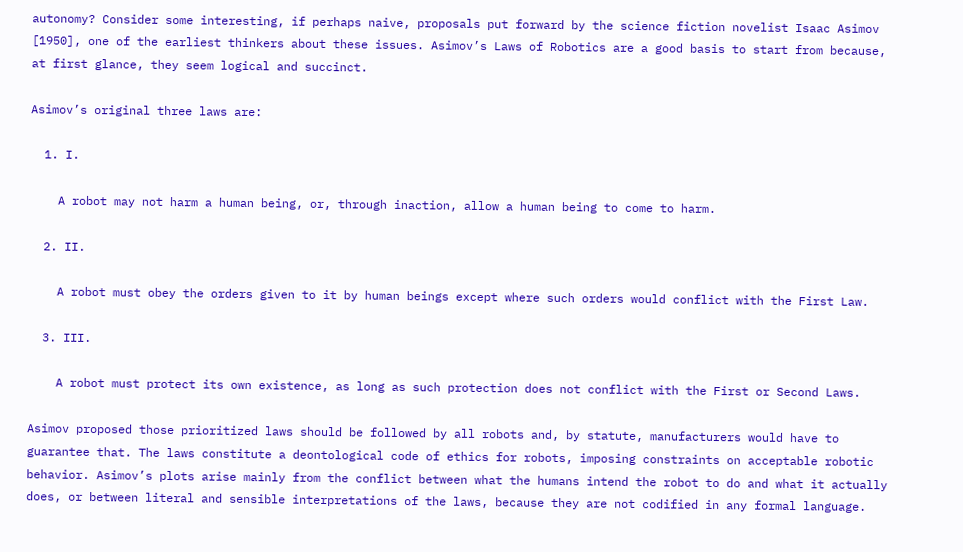autonomy? Consider some interesting, if perhaps naive, proposals put forward by the science fiction novelist Isaac Asimov [1950], one of the earliest thinkers about these issues. Asimov’s Laws of Robotics are a good basis to start from because, at first glance, they seem logical and succinct.

Asimov’s original three laws are:

  1. I.

    A robot may not harm a human being, or, through inaction, allow a human being to come to harm.

  2. II.

    A robot must obey the orders given to it by human beings except where such orders would conflict with the First Law.

  3. III.

    A robot must protect its own existence, as long as such protection does not conflict with the First or Second Laws.

Asimov proposed those prioritized laws should be followed by all robots and, by statute, manufacturers would have to guarantee that. The laws constitute a deontological code of ethics for robots, imposing constraints on acceptable robotic behavior. Asimov’s plots arise mainly from the conflict between what the humans intend the robot to do and what it actually does, or between literal and sensible interpretations of the laws, because they are not codified in any formal language.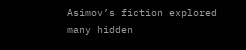Asimov’s fiction explored many hidden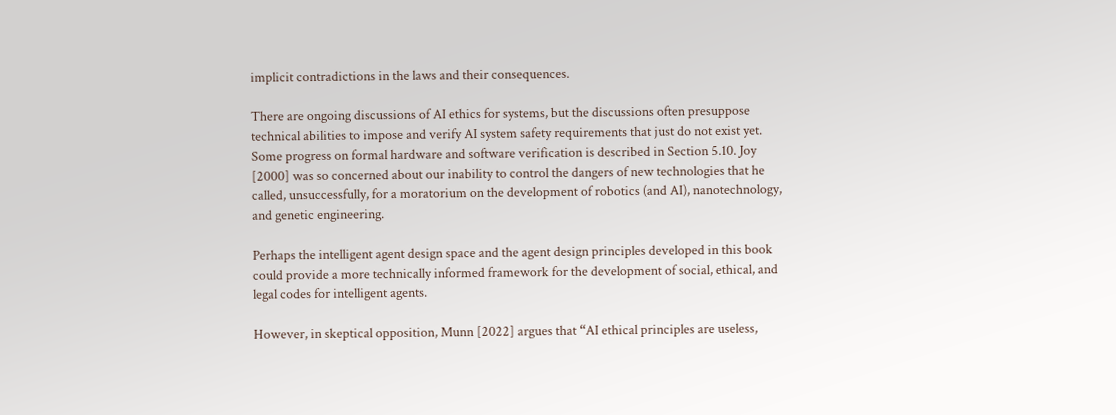implicit contradictions in the laws and their consequences.

There are ongoing discussions of AI ethics for systems, but the discussions often presuppose technical abilities to impose and verify AI system safety requirements that just do not exist yet. Some progress on formal hardware and software verification is described in Section 5.10. Joy [2000] was so concerned about our inability to control the dangers of new technologies that he called, unsuccessfully, for a moratorium on the development of robotics (and AI), nanotechnology, and genetic engineering.

Perhaps the intelligent agent design space and the agent design principles developed in this book could provide a more technically informed framework for the development of social, ethical, and legal codes for intelligent agents.

However, in skeptical opposition, Munn [2022] argues that “AI ethical principles are useless,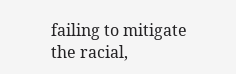failing to mitigate the racial,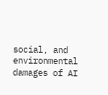social, and environmental damages of AI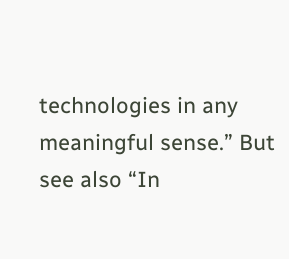technologies in any meaningful sense.” But see also “In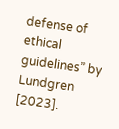defense of ethical guidelines” by Lundgren [2023].